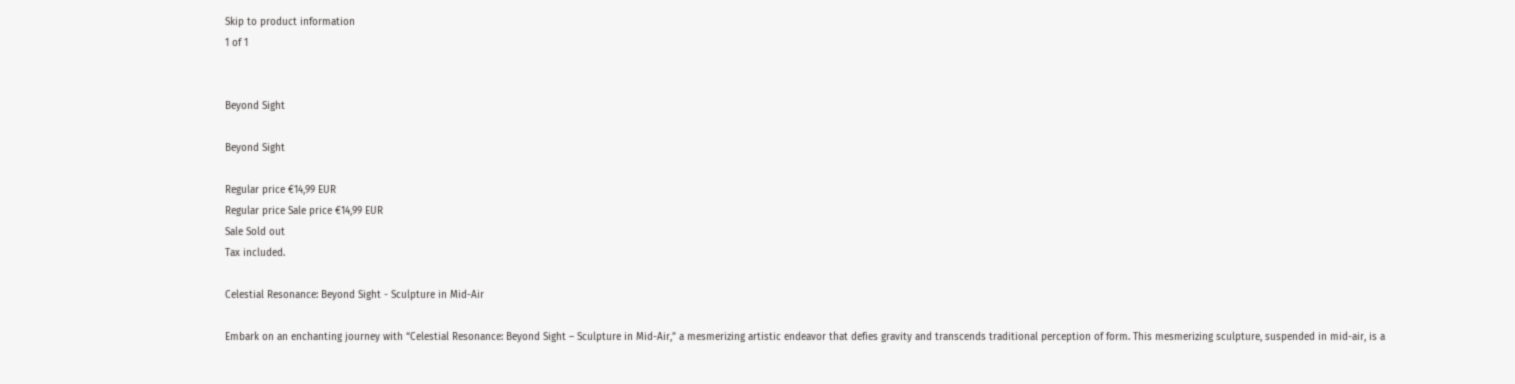Skip to product information
1 of 1


Beyond Sight

Beyond Sight

Regular price €14,99 EUR
Regular price Sale price €14,99 EUR
Sale Sold out
Tax included.

Celestial Resonance: Beyond Sight - Sculpture in Mid-Air

Embark on an enchanting journey with “Celestial Resonance: Beyond Sight – Sculpture in Mid-Air,” a mesmerizing artistic endeavor that defies gravity and transcends traditional perception of form. This mesmerizing sculpture, suspended in mid-air, is a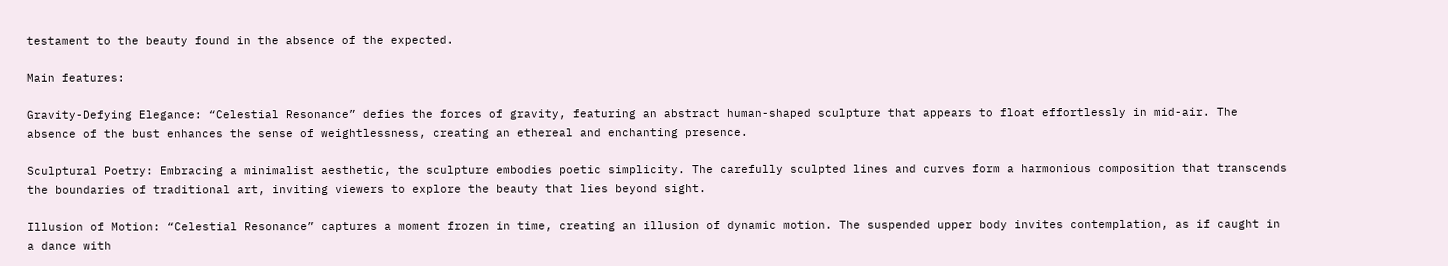testament to the beauty found in the absence of the expected.

Main features:

Gravity-Defying Elegance: “Celestial Resonance” defies the forces of gravity, featuring an abstract human-shaped sculpture that appears to float effortlessly in mid-air. The absence of the bust enhances the sense of weightlessness, creating an ethereal and enchanting presence.

Sculptural Poetry: Embracing a minimalist aesthetic, the sculpture embodies poetic simplicity. The carefully sculpted lines and curves form a harmonious composition that transcends the boundaries of traditional art, inviting viewers to explore the beauty that lies beyond sight.

Illusion of Motion: “Celestial Resonance” captures a moment frozen in time, creating an illusion of dynamic motion. The suspended upper body invites contemplation, as if caught in a dance with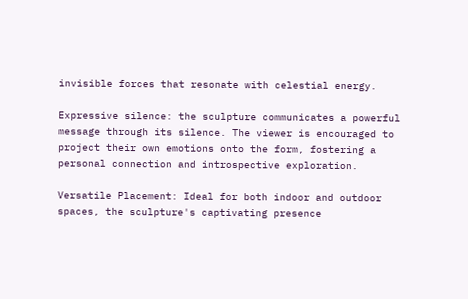invisible forces that resonate with celestial energy.

Expressive silence: the sculpture communicates a powerful message through its silence. The viewer is encouraged to project their own emotions onto the form, fostering a personal connection and introspective exploration.

Versatile Placement: Ideal for both indoor and outdoor spaces, the sculpture's captivating presence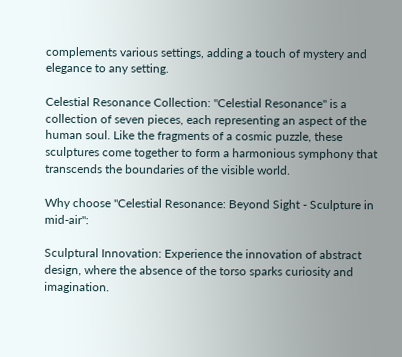complements various settings, adding a touch of mystery and elegance to any setting.

Celestial Resonance Collection: "Celestial Resonance" is a collection of seven pieces, each representing an aspect of the human soul. Like the fragments of a cosmic puzzle, these sculptures come together to form a harmonious symphony that transcends the boundaries of the visible world.

Why choose "Celestial Resonance: Beyond Sight - Sculpture in mid-air":

Sculptural Innovation: Experience the innovation of abstract design, where the absence of the torso sparks curiosity and imagination.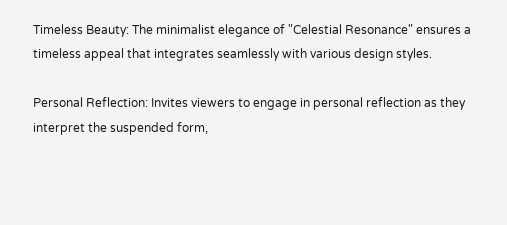Timeless Beauty: The minimalist elegance of "Celestial Resonance" ensures a timeless appeal that integrates seamlessly with various design styles.

Personal Reflection: Invites viewers to engage in personal reflection as they interpret the suspended form,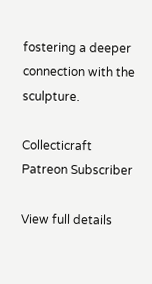fostering a deeper connection with the sculpture.

Collecticraft Patreon Subscriber

View full details